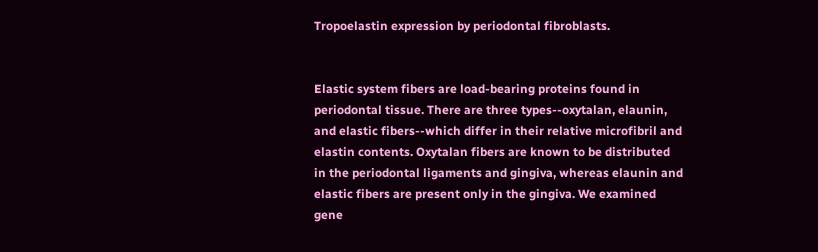Tropoelastin expression by periodontal fibroblasts.


Elastic system fibers are load-bearing proteins found in periodontal tissue. There are three types--oxytalan, elaunin, and elastic fibers--which differ in their relative microfibril and elastin contents. Oxytalan fibers are known to be distributed in the periodontal ligaments and gingiva, whereas elaunin and elastic fibers are present only in the gingiva. We examined gene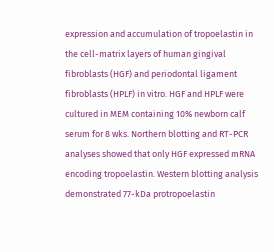expression and accumulation of tropoelastin in the cell-matrix layers of human gingival fibroblasts (HGF) and periodontal ligament fibroblasts (HPLF) in vitro. HGF and HPLF were cultured in MEM containing 10% newborn calf serum for 8 wks. Northern blotting and RT-PCR analyses showed that only HGF expressed mRNA encoding tropoelastin. Western blotting analysis demonstrated 77-kDa protropoelastin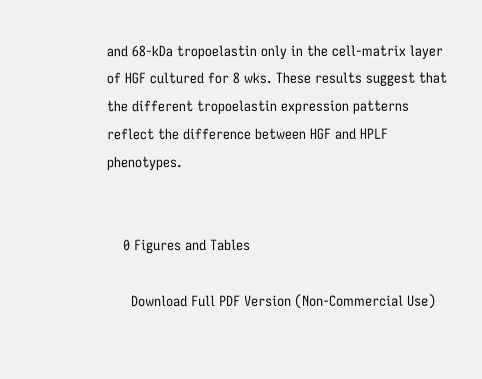and 68-kDa tropoelastin only in the cell-matrix layer of HGF cultured for 8 wks. These results suggest that the different tropoelastin expression patterns reflect the difference between HGF and HPLF phenotypes.


    0 Figures and Tables

      Download Full PDF Version (Non-Commercial Use)